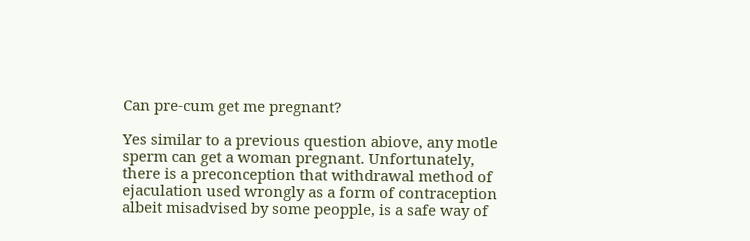Can pre-cum get me pregnant?

Yes similar to a previous question abiove, any motle sperm can get a woman pregnant. Unfortunately, there is a preconception that withdrawal method of ejaculation used wrongly as a form of contraception albeit misadvised by some peopple, is a safe way of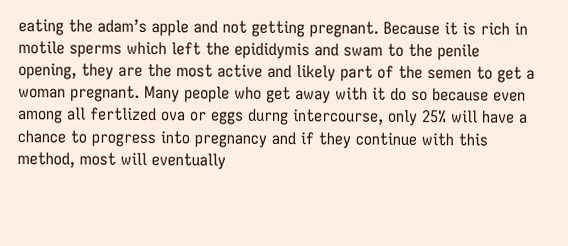eating the adam’s apple and not getting pregnant. Because it is rich in motile sperms which left the epididymis and swam to the penile opening, they are the most active and likely part of the semen to get a woman pregnant. Many people who get away with it do so because even among all fertlized ova or eggs durng intercourse, only 25% will have a chance to progress into pregnancy and if they continue with this method, most will eventually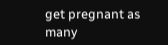get pregnant as many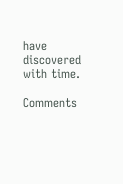have discovered with time.

Comments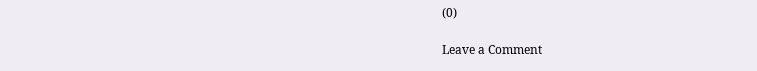(0)

Leave a Comment